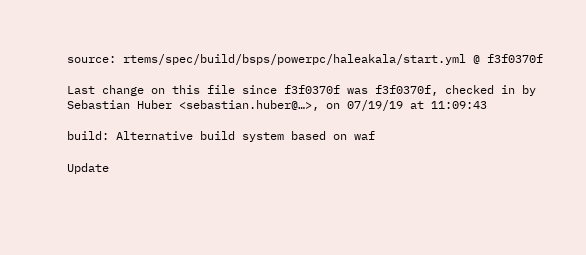source: rtems/spec/build/bsps/powerpc/haleakala/start.yml @ f3f0370f

Last change on this file since f3f0370f was f3f0370f, checked in by Sebastian Huber <sebastian.huber@…>, on 07/19/19 at 11:09:43

build: Alternative build system based on waf

Update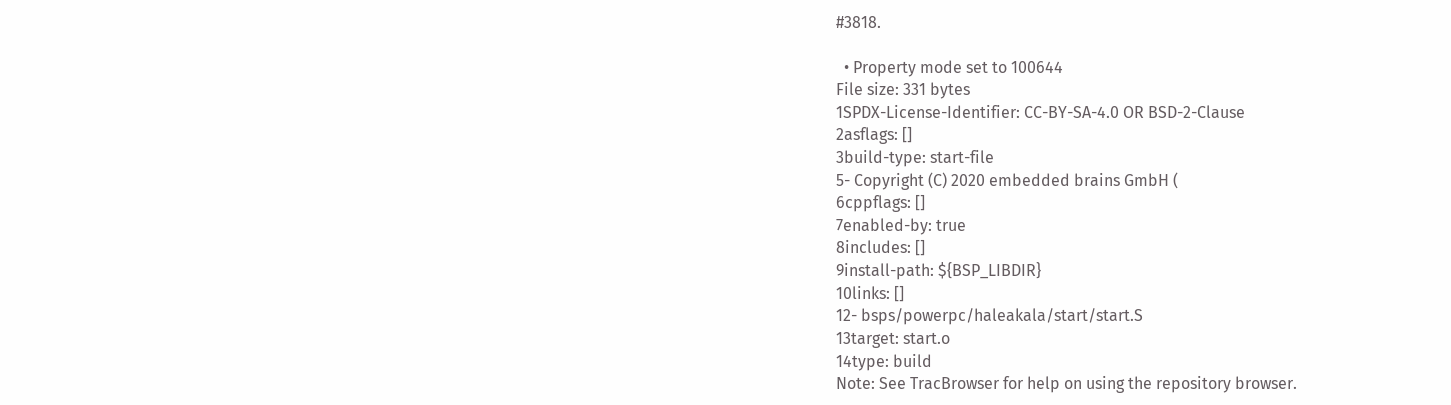#3818.

  • Property mode set to 100644
File size: 331 bytes
1SPDX-License-Identifier: CC-BY-SA-4.0 OR BSD-2-Clause
2asflags: []
3build-type: start-file
5- Copyright (C) 2020 embedded brains GmbH (
6cppflags: []
7enabled-by: true
8includes: []
9install-path: ${BSP_LIBDIR}
10links: []
12- bsps/powerpc/haleakala/start/start.S
13target: start.o
14type: build
Note: See TracBrowser for help on using the repository browser.